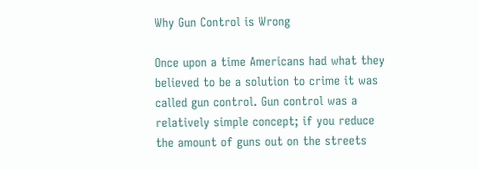Why Gun Control is Wrong

Once upon a time Americans had what they believed to be a solution to crime it was called gun control. Gun control was a relatively simple concept; if you reduce the amount of guns out on the streets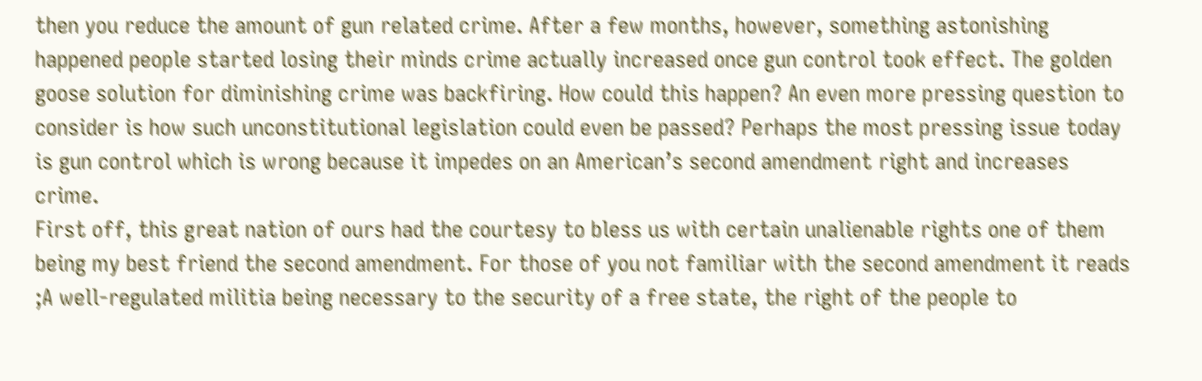then you reduce the amount of gun related crime. After a few months, however, something astonishing happened people started losing their minds crime actually increased once gun control took effect. The golden goose solution for diminishing crime was backfiring. How could this happen? An even more pressing question to consider is how such unconstitutional legislation could even be passed? Perhaps the most pressing issue today is gun control which is wrong because it impedes on an American’s second amendment right and increases crime.
First off, this great nation of ours had the courtesy to bless us with certain unalienable rights one of them being my best friend the second amendment. For those of you not familiar with the second amendment it reads ;A well-regulated militia being necessary to the security of a free state, the right of the people to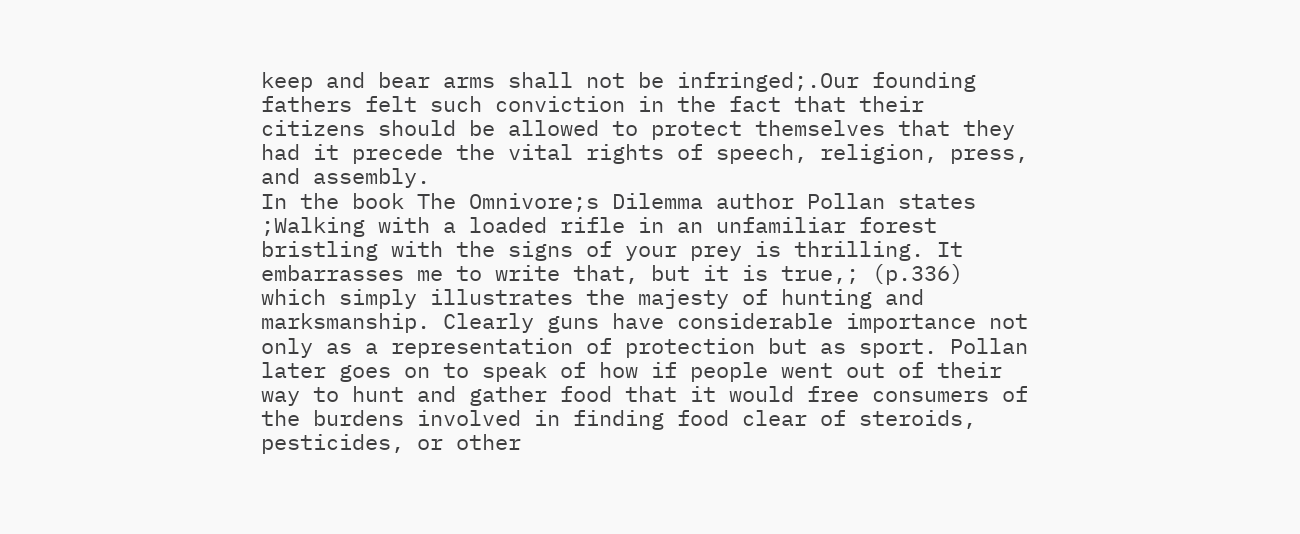keep and bear arms shall not be infringed;.Our founding fathers felt such conviction in the fact that their citizens should be allowed to protect themselves that they had it precede the vital rights of speech, religion, press, and assembly.
In the book The Omnivore;s Dilemma author Pollan states ;Walking with a loaded rifle in an unfamiliar forest bristling with the signs of your prey is thrilling. It embarrasses me to write that, but it is true,; (p.336) which simply illustrates the majesty of hunting and marksmanship. Clearly guns have considerable importance not only as a representation of protection but as sport. Pollan later goes on to speak of how if people went out of their way to hunt and gather food that it would free consumers of the burdens involved in finding food clear of steroids, pesticides, or other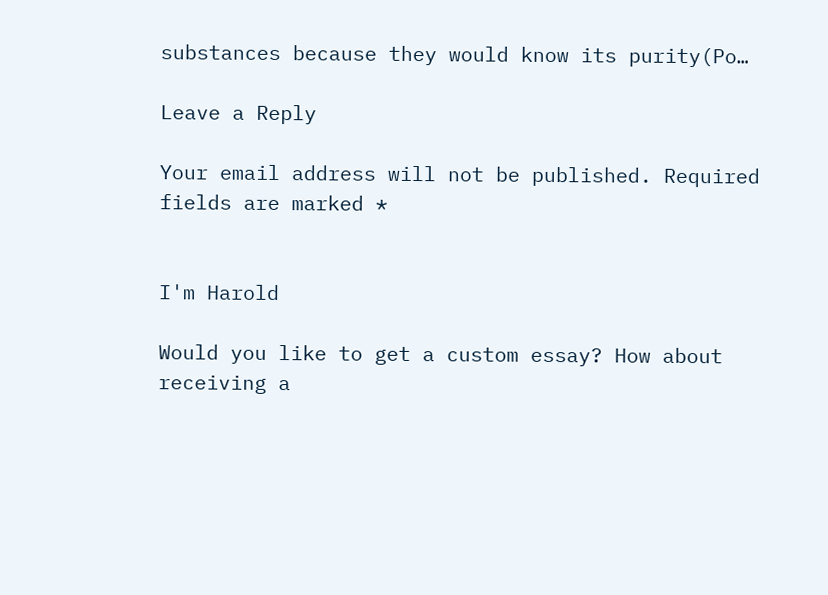substances because they would know its purity(Po…

Leave a Reply

Your email address will not be published. Required fields are marked *


I'm Harold

Would you like to get a custom essay? How about receiving a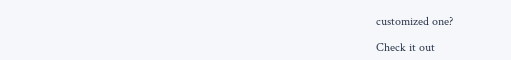customized one?

Check it out